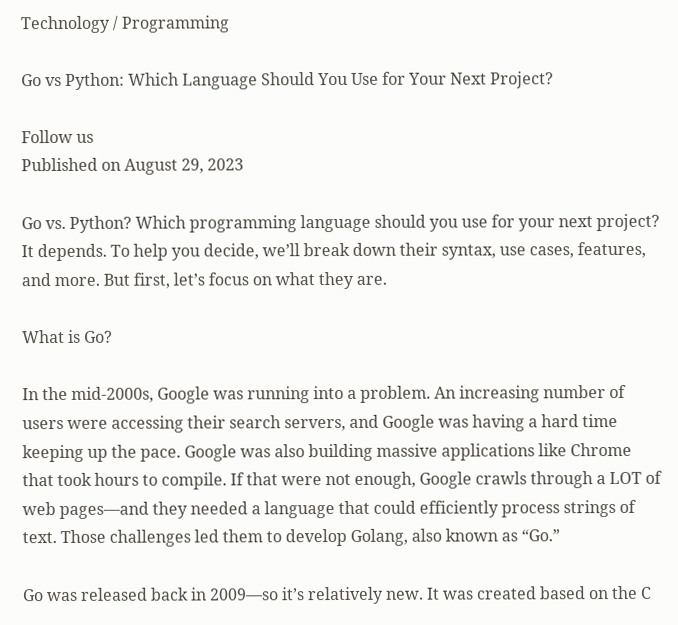Technology / Programming

Go vs Python: Which Language Should You Use for Your Next Project?

Follow us
Published on August 29, 2023

Go vs. Python? Which programming language should you use for your next project? It depends. To help you decide, we’ll break down their syntax, use cases, features, and more. But first, let’s focus on what they are.

What is Go?

In the mid-2000s, Google was running into a problem. An increasing number of users were accessing their search servers, and Google was having a hard time keeping up the pace. Google was also building massive applications like Chrome that took hours to compile. If that were not enough, Google crawls through a LOT of web pages—and they needed a language that could efficiently process strings of text. Those challenges led them to develop Golang, also known as “Go.”

Go was released back in 2009—so it’s relatively new. It was created based on the C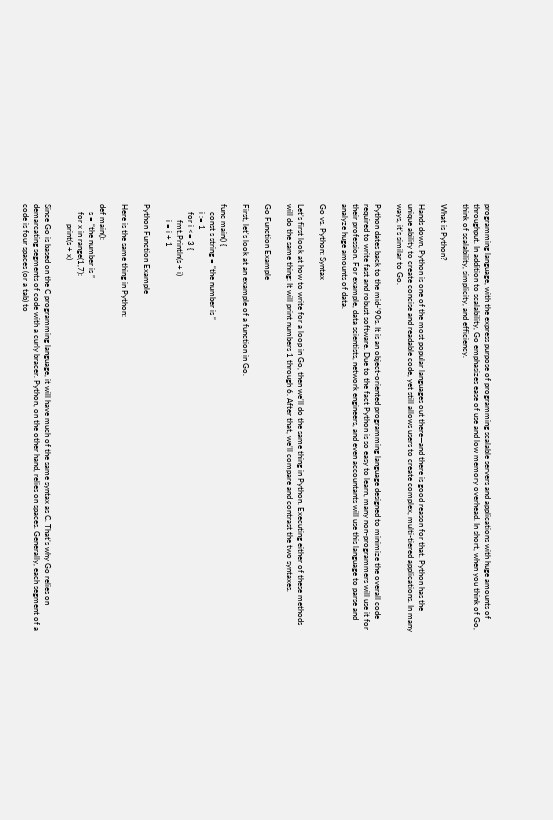programming language, with the express purpose of programming scalable servers and applications with huge amounts of throughput. In addition to scalability, Go emphasizes ease of use and low memory overhead. In short, when you think of Go, think of scalability, simplicity, and efficiency.

What is Python?

Hands down, Python is one of the most popular languages out there—and there is good reason for that. Python has the unique ability to create concise and readable code, yet still allows users to create complex, multi-tiered applications. In many ways, it’s similar to Go.

Python dates back to the mid-’90s. It is an object-oriented programming language designed to minimize the overall code required to write fast and robust software. Due to the fact Python is so easy to learn, many non-programmers will use it for their profession. For example, data scientists, network engineers, and even accountants will use this language to parse and analyze huge amounts of data.

Go vs. Python: Syntax

Let’s first look at how to write for a loop in Go, then we’ll do the same thing in Python. Executing either of these methods will do the same thing: It will print numbers 1 through 6. After that, we’ll compare and contrast the two syntaxes.

Go Function Example

First, let's look at an example of a function in Go.

func main() {
    const s string = “the number is “
    i := 1
    for i <= 3 {
        fmt.Println(s + i)
        i = i + 1

Python Function Example

Here is the same thing in Python:

def main():
    s = “the number is ”
    for x in range(1,7):
          print(s + x)

Since Go is based on the C programming language, it will have much of the same syntax as C. That’s why Go relies on demarcating segments of code with a curly bracer. Python, on the other hand, relies on spaces. Generally, each segment of a code is four spaces (or a tab) to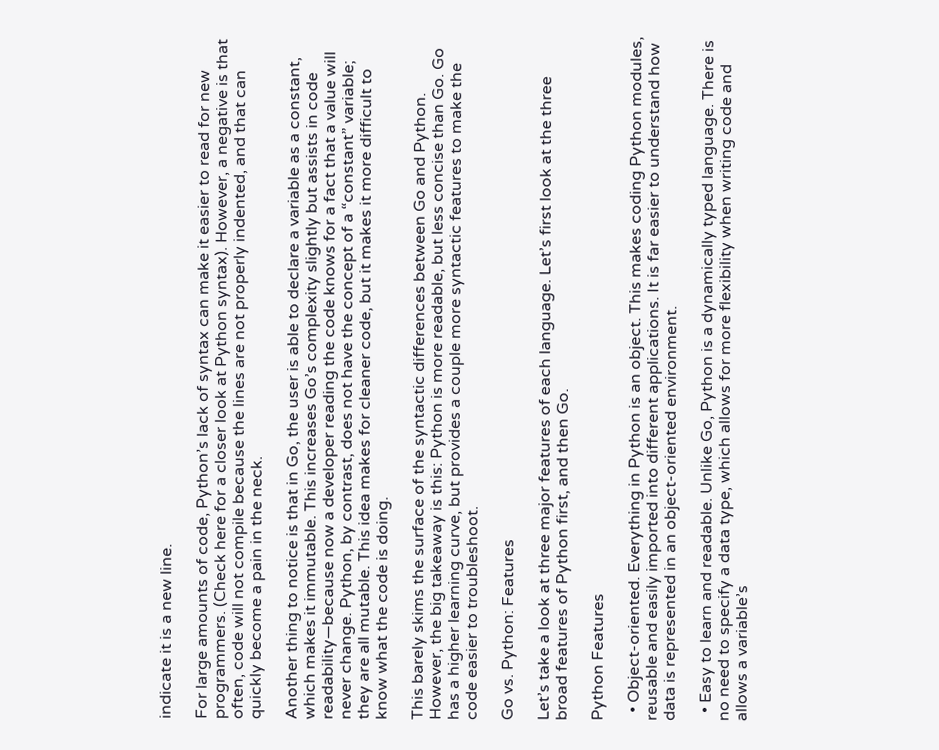indicate it is a new line.

For large amounts of code, Python’s lack of syntax can make it easier to read for new programmers. (Check here for a closer look at Python syntax). However, a negative is that often, code will not compile because the lines are not properly indented, and that can quickly become a pain in the neck.

Another thing to notice is that in Go, the user is able to declare a variable as a constant, which makes it immutable. This increases Go’s complexity slightly but assists in code readability—because now a developer reading the code knows for a fact that a value will never change. Python, by contrast, does not have the concept of a “constant” variable; they are all mutable. This idea makes for cleaner code, but it makes it more difficult to know what the code is doing.

This barely skims the surface of the syntactic differences between Go and Python. However, the big takeaway is this: Python is more readable, but less concise than Go. Go has a higher learning curve, but provides a couple more syntactic features to make the code easier to troubleshoot.

Go vs. Python: Features

Let’s take a look at three major features of each language. Let’s first look at the three broad features of Python first, and then Go.

Python Features

  • Object-oriented. Everything in Python is an object. This makes coding Python modules, reusable and easily imported into different applications. It is far easier to understand how data is represented in an object-oriented environment.

  • Easy to learn and readable. Unlike Go, Python is a dynamically typed language. There is no need to specify a data type, which allows for more flexibility when writing code and allows a variable’s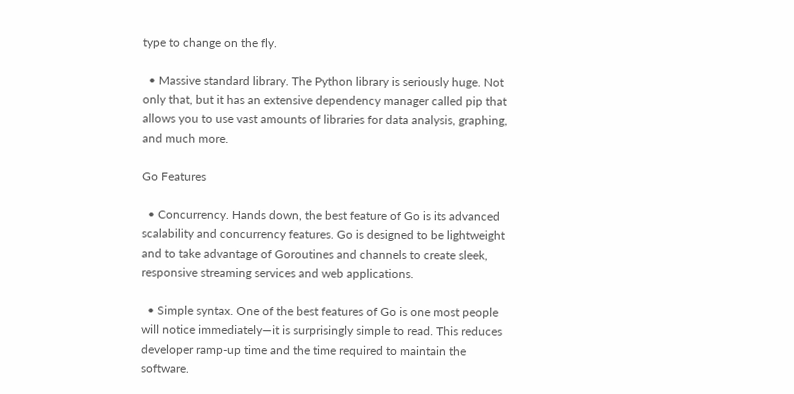type to change on the fly.

  • Massive standard library. The Python library is seriously huge. Not only that, but it has an extensive dependency manager called pip that allows you to use vast amounts of libraries for data analysis, graphing, and much more.

Go Features

  • Concurrency. Hands down, the best feature of Go is its advanced scalability and concurrency features. Go is designed to be lightweight and to take advantage of Goroutines and channels to create sleek, responsive streaming services and web applications.

  • Simple syntax. One of the best features of Go is one most people will notice immediately—it is surprisingly simple to read. This reduces developer ramp-up time and the time required to maintain the software.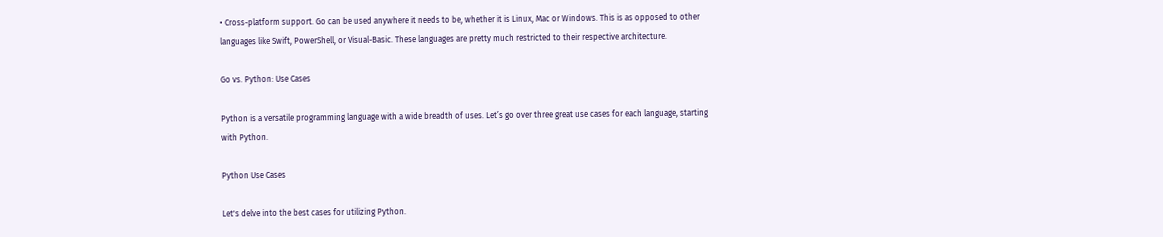• Cross-platform support. Go can be used anywhere it needs to be, whether it is Linux, Mac or Windows. This is as opposed to other languages like Swift, PowerShell, or Visual-Basic. These languages are pretty much restricted to their respective architecture.

Go vs. Python: Use Cases

Python is a versatile programming language with a wide breadth of uses. Let’s go over three great use cases for each language, starting with Python.

Python Use Cases

Let's delve into the best cases for utilizing Python.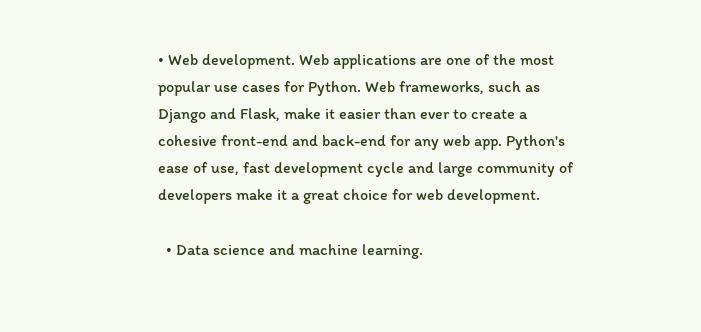• Web development. Web applications are one of the most popular use cases for Python. Web frameworks, such as Django and Flask, make it easier than ever to create a cohesive front-end and back-end for any web app. Python's ease of use, fast development cycle and large community of developers make it a great choice for web development.

  • Data science and machine learning.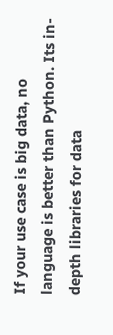If your use case is big data, no language is better than Python. Its in-depth libraries for data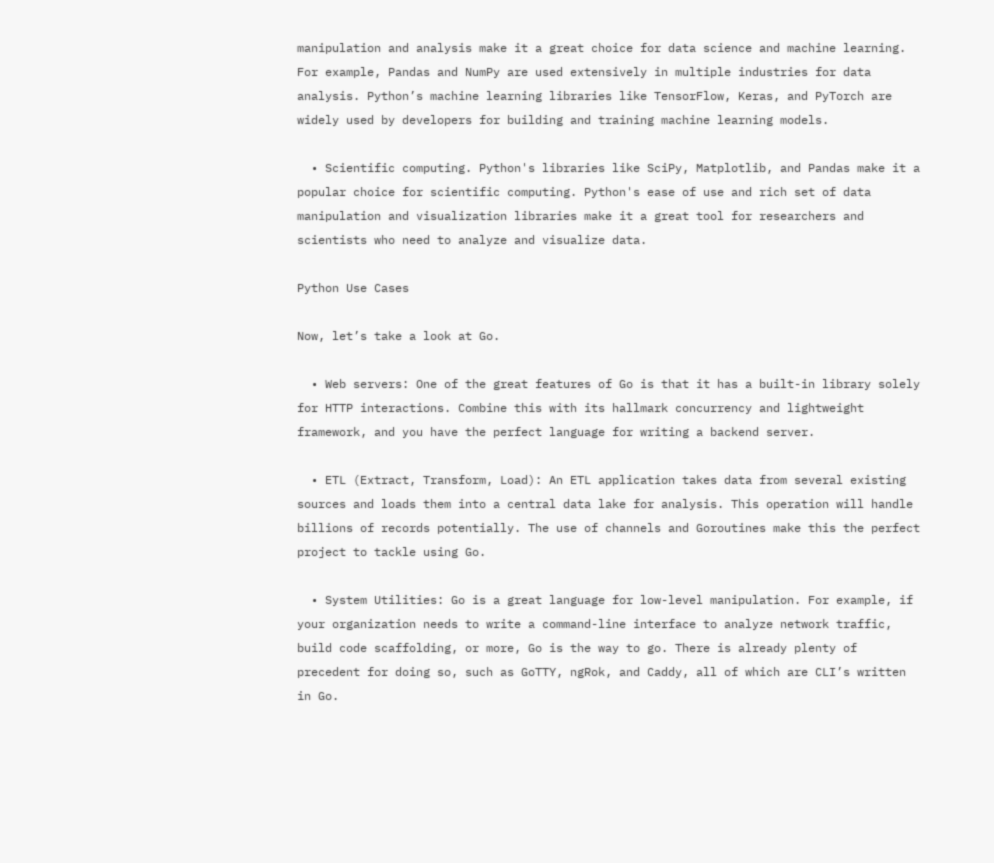manipulation and analysis make it a great choice for data science and machine learning. For example, Pandas and NumPy are used extensively in multiple industries for data analysis. Python’s machine learning libraries like TensorFlow, Keras, and PyTorch are widely used by developers for building and training machine learning models.

  • Scientific computing. Python's libraries like SciPy, Matplotlib, and Pandas make it a popular choice for scientific computing. Python's ease of use and rich set of data manipulation and visualization libraries make it a great tool for researchers and scientists who need to analyze and visualize data.

Python Use Cases

Now, let’s take a look at Go.

  • Web servers: One of the great features of Go is that it has a built-in library solely for HTTP interactions. Combine this with its hallmark concurrency and lightweight framework, and you have the perfect language for writing a backend server.

  • ETL (Extract, Transform, Load): An ETL application takes data from several existing sources and loads them into a central data lake for analysis. This operation will handle billions of records potentially. The use of channels and Goroutines make this the perfect project to tackle using Go.

  • System Utilities: Go is a great language for low-level manipulation. For example, if your organization needs to write a command-line interface to analyze network traffic, build code scaffolding, or more, Go is the way to go. There is already plenty of precedent for doing so, such as GoTTY, ngRok, and Caddy, all of which are CLI’s written in Go.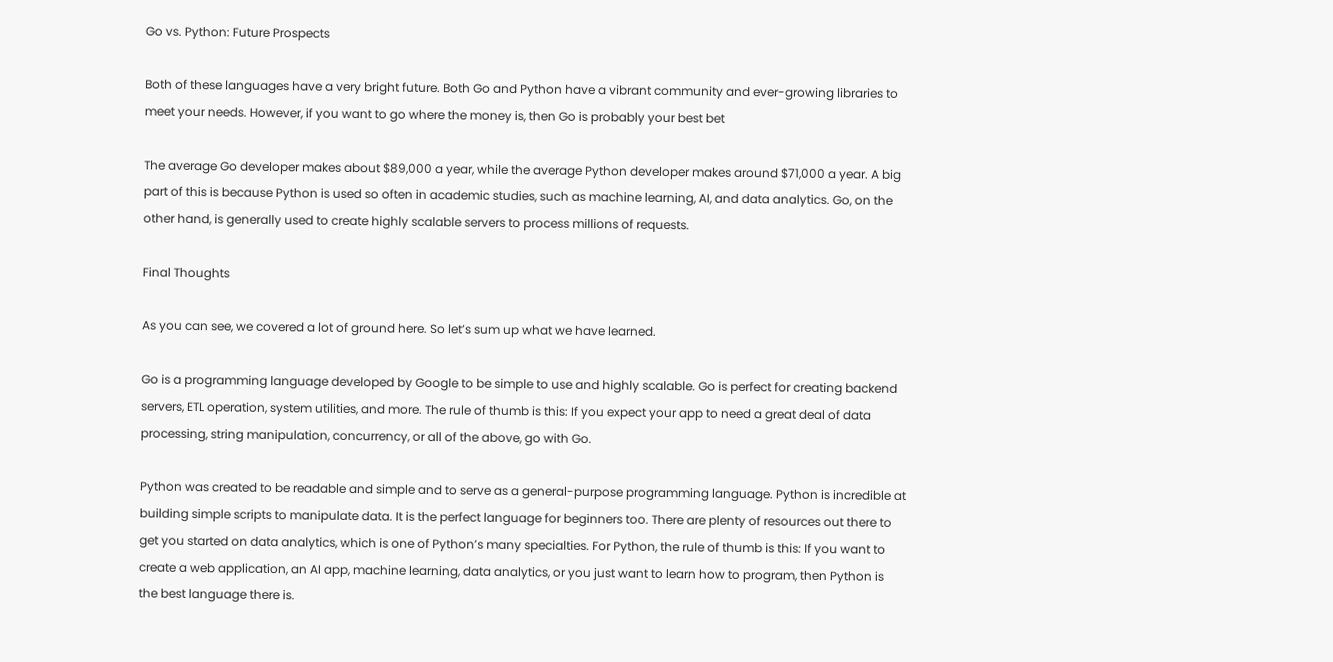Go vs. Python: Future Prospects

Both of these languages have a very bright future. Both Go and Python have a vibrant community and ever-growing libraries to meet your needs. However, if you want to go where the money is, then Go is probably your best bet

The average Go developer makes about $89,000 a year, while the average Python developer makes around $71,000 a year. A big part of this is because Python is used so often in academic studies, such as machine learning, AI, and data analytics. Go, on the other hand, is generally used to create highly scalable servers to process millions of requests.

Final Thoughts

As you can see, we covered a lot of ground here. So let’s sum up what we have learned.

Go is a programming language developed by Google to be simple to use and highly scalable. Go is perfect for creating backend servers, ETL operation, system utilities, and more. The rule of thumb is this: If you expect your app to need a great deal of data processing, string manipulation, concurrency, or all of the above, go with Go.

Python was created to be readable and simple and to serve as a general-purpose programming language. Python is incredible at building simple scripts to manipulate data. It is the perfect language for beginners too. There are plenty of resources out there to get you started on data analytics, which is one of Python’s many specialties. For Python, the rule of thumb is this: If you want to create a web application, an AI app, machine learning, data analytics, or you just want to learn how to program, then Python is the best language there is.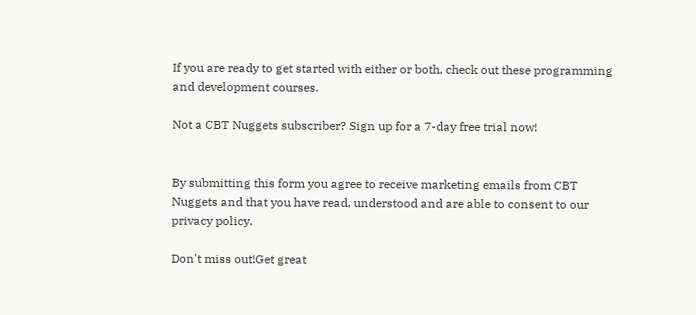If you are ready to get started with either or both, check out these programming and development courses.

Not a CBT Nuggets subscriber? Sign up for a 7-day free trial now!


By submitting this form you agree to receive marketing emails from CBT Nuggets and that you have read, understood and are able to consent to our privacy policy.

Don't miss out!Get great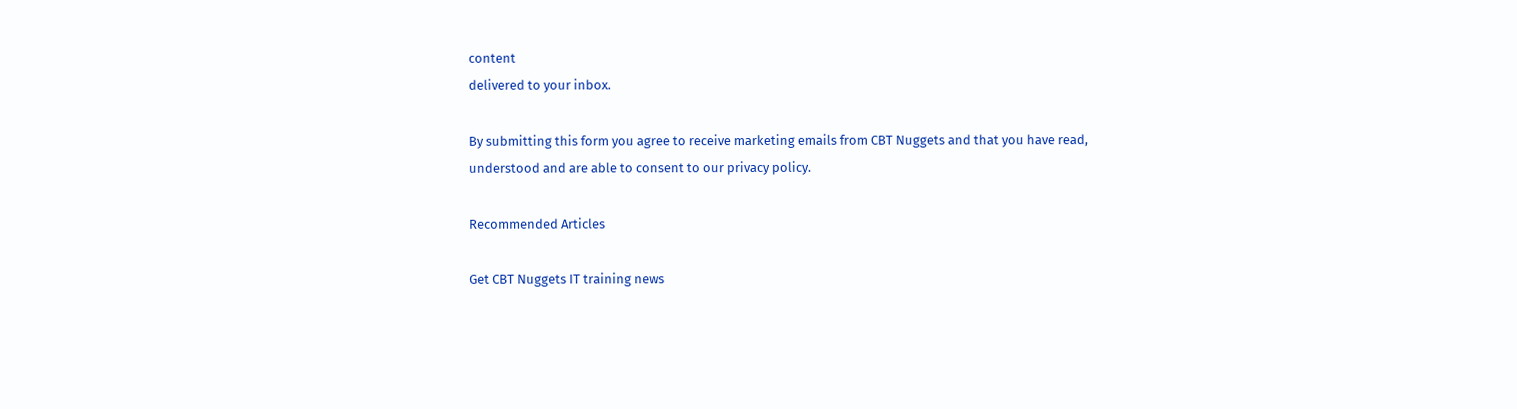content
delivered to your inbox.

By submitting this form you agree to receive marketing emails from CBT Nuggets and that you have read, understood and are able to consent to our privacy policy.

Recommended Articles

Get CBT Nuggets IT training news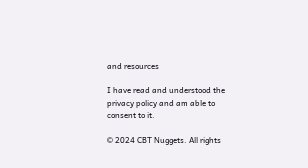and resources

I have read and understood the privacy policy and am able to consent to it.

© 2024 CBT Nuggets. All rights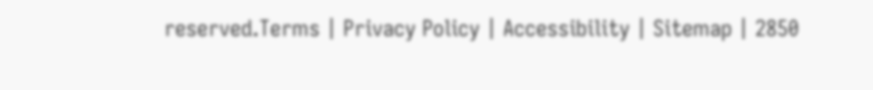reserved.Terms | Privacy Policy | Accessibility | Sitemap | 2850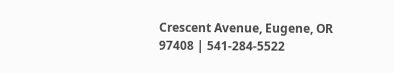Crescent Avenue, Eugene, OR 97408 | 541-284-5522